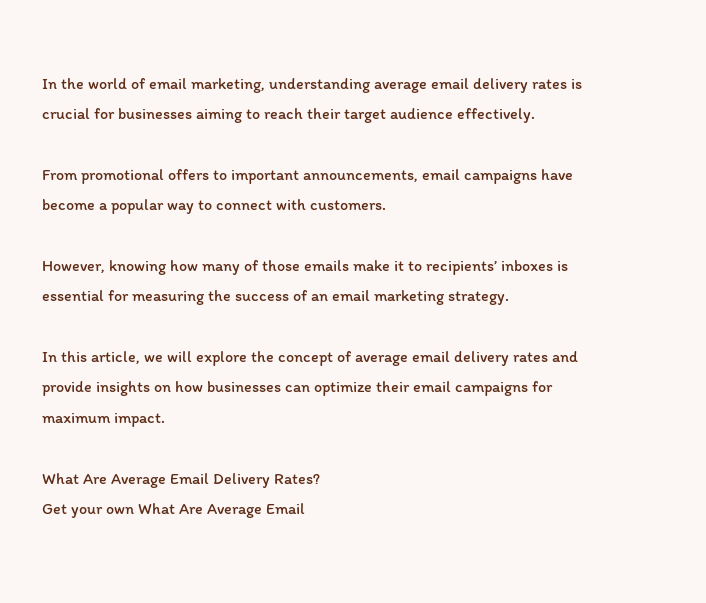In the world of email marketing, understanding average email delivery rates is crucial for businesses aiming to reach their target audience effectively.

From promotional offers to important announcements, email campaigns have become a popular way to connect with customers.

However, knowing how many of those emails make it to recipients’ inboxes is essential for measuring the success of an email marketing strategy.

In this article, we will explore the concept of average email delivery rates and provide insights on how businesses can optimize their email campaigns for maximum impact.

What Are Average Email Delivery Rates?
Get your own What Are Average Email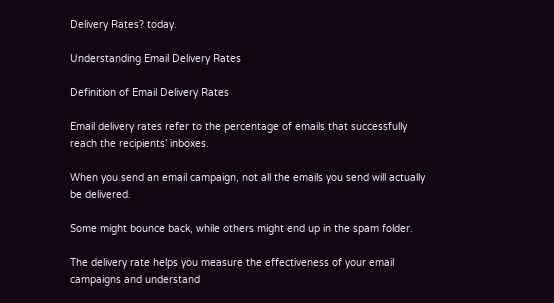Delivery Rates? today.

Understanding Email Delivery Rates

Definition of Email Delivery Rates

Email delivery rates refer to the percentage of emails that successfully reach the recipients’ inboxes.

When you send an email campaign, not all the emails you send will actually be delivered.

Some might bounce back, while others might end up in the spam folder.

The delivery rate helps you measure the effectiveness of your email campaigns and understand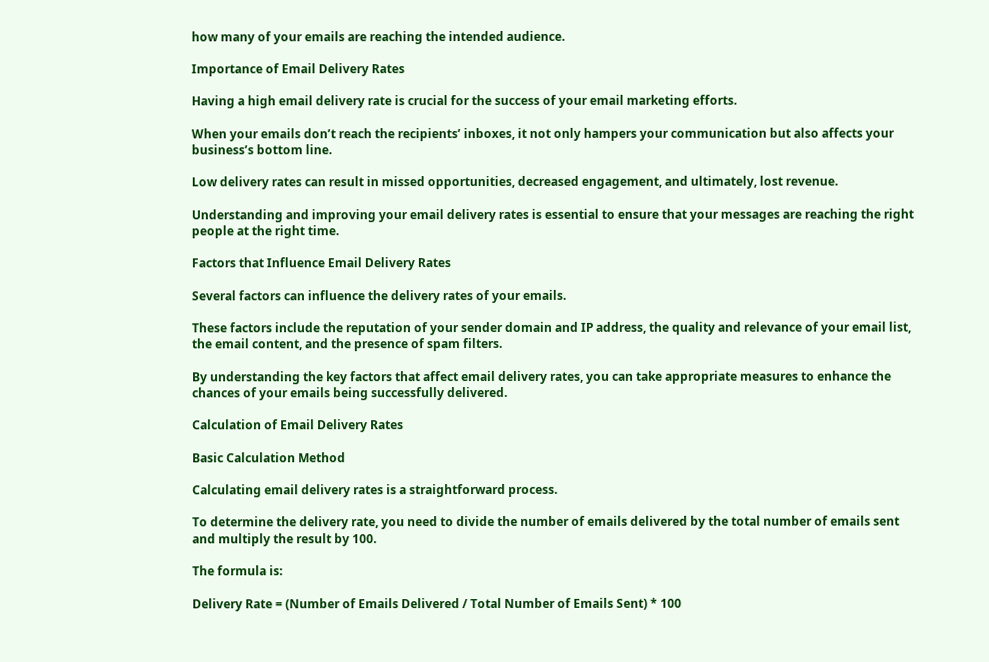how many of your emails are reaching the intended audience.

Importance of Email Delivery Rates

Having a high email delivery rate is crucial for the success of your email marketing efforts.

When your emails don’t reach the recipients’ inboxes, it not only hampers your communication but also affects your business’s bottom line.

Low delivery rates can result in missed opportunities, decreased engagement, and ultimately, lost revenue.

Understanding and improving your email delivery rates is essential to ensure that your messages are reaching the right people at the right time.

Factors that Influence Email Delivery Rates

Several factors can influence the delivery rates of your emails.

These factors include the reputation of your sender domain and IP address, the quality and relevance of your email list, the email content, and the presence of spam filters.

By understanding the key factors that affect email delivery rates, you can take appropriate measures to enhance the chances of your emails being successfully delivered.

Calculation of Email Delivery Rates

Basic Calculation Method

Calculating email delivery rates is a straightforward process.

To determine the delivery rate, you need to divide the number of emails delivered by the total number of emails sent and multiply the result by 100.

The formula is:

Delivery Rate = (Number of Emails Delivered / Total Number of Emails Sent) * 100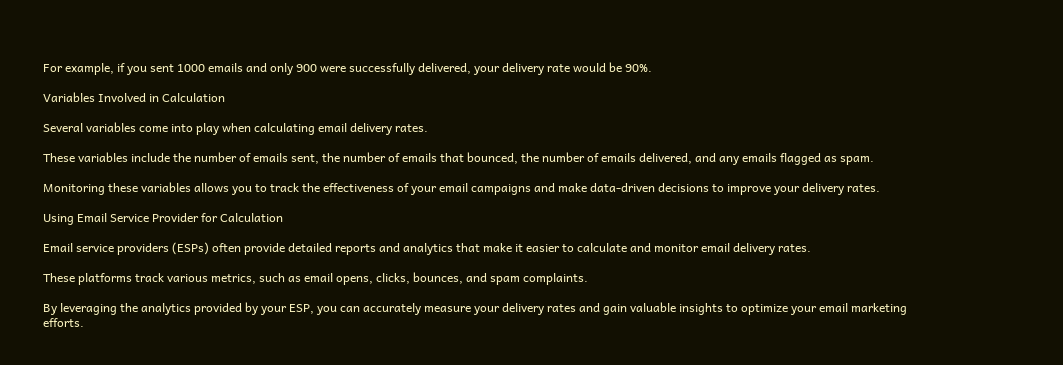For example, if you sent 1000 emails and only 900 were successfully delivered, your delivery rate would be 90%.

Variables Involved in Calculation

Several variables come into play when calculating email delivery rates.

These variables include the number of emails sent, the number of emails that bounced, the number of emails delivered, and any emails flagged as spam.

Monitoring these variables allows you to track the effectiveness of your email campaigns and make data-driven decisions to improve your delivery rates.

Using Email Service Provider for Calculation

Email service providers (ESPs) often provide detailed reports and analytics that make it easier to calculate and monitor email delivery rates.

These platforms track various metrics, such as email opens, clicks, bounces, and spam complaints.

By leveraging the analytics provided by your ESP, you can accurately measure your delivery rates and gain valuable insights to optimize your email marketing efforts.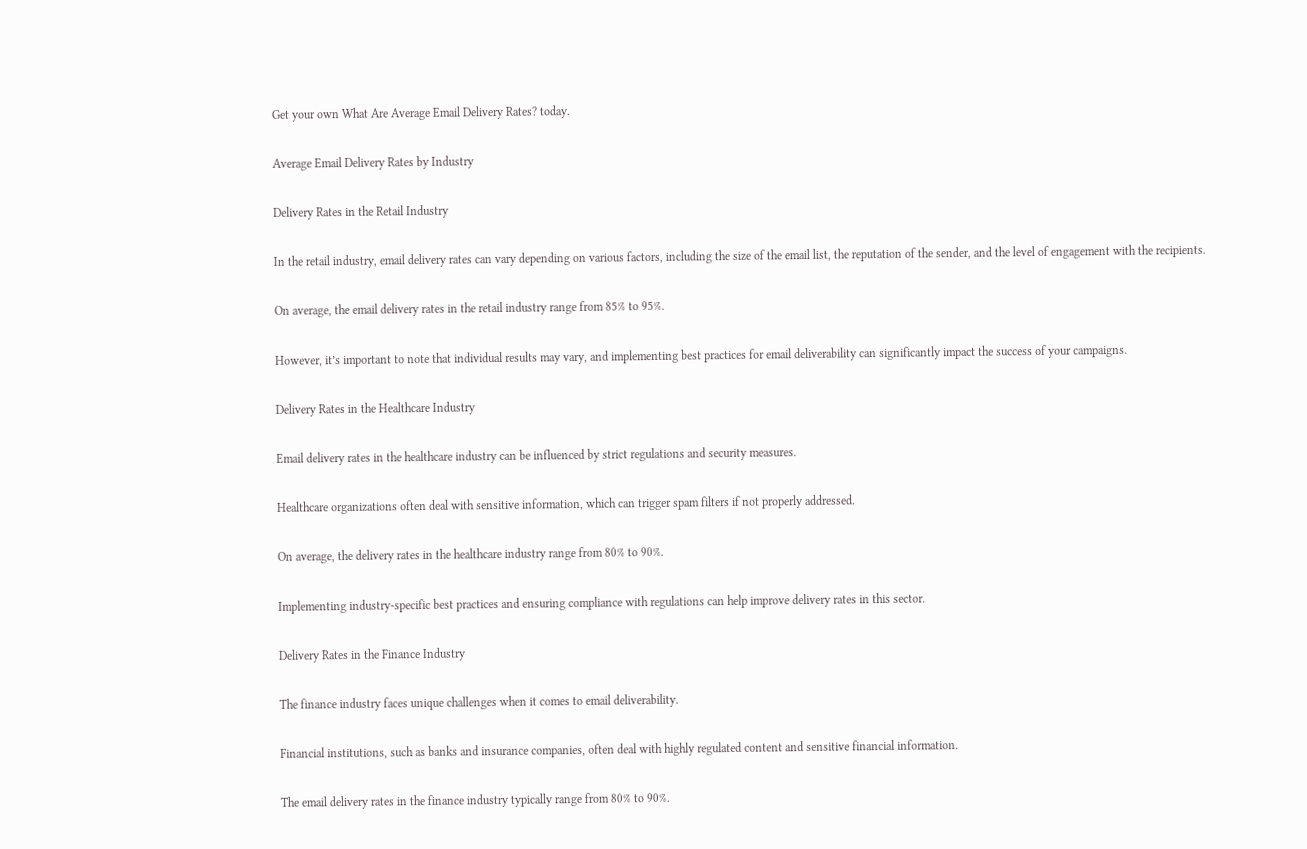Get your own What Are Average Email Delivery Rates? today.

Average Email Delivery Rates by Industry

Delivery Rates in the Retail Industry

In the retail industry, email delivery rates can vary depending on various factors, including the size of the email list, the reputation of the sender, and the level of engagement with the recipients.

On average, the email delivery rates in the retail industry range from 85% to 95%.

However, it’s important to note that individual results may vary, and implementing best practices for email deliverability can significantly impact the success of your campaigns.

Delivery Rates in the Healthcare Industry

Email delivery rates in the healthcare industry can be influenced by strict regulations and security measures.

Healthcare organizations often deal with sensitive information, which can trigger spam filters if not properly addressed.

On average, the delivery rates in the healthcare industry range from 80% to 90%.

Implementing industry-specific best practices and ensuring compliance with regulations can help improve delivery rates in this sector.

Delivery Rates in the Finance Industry

The finance industry faces unique challenges when it comes to email deliverability.

Financial institutions, such as banks and insurance companies, often deal with highly regulated content and sensitive financial information.

The email delivery rates in the finance industry typically range from 80% to 90%.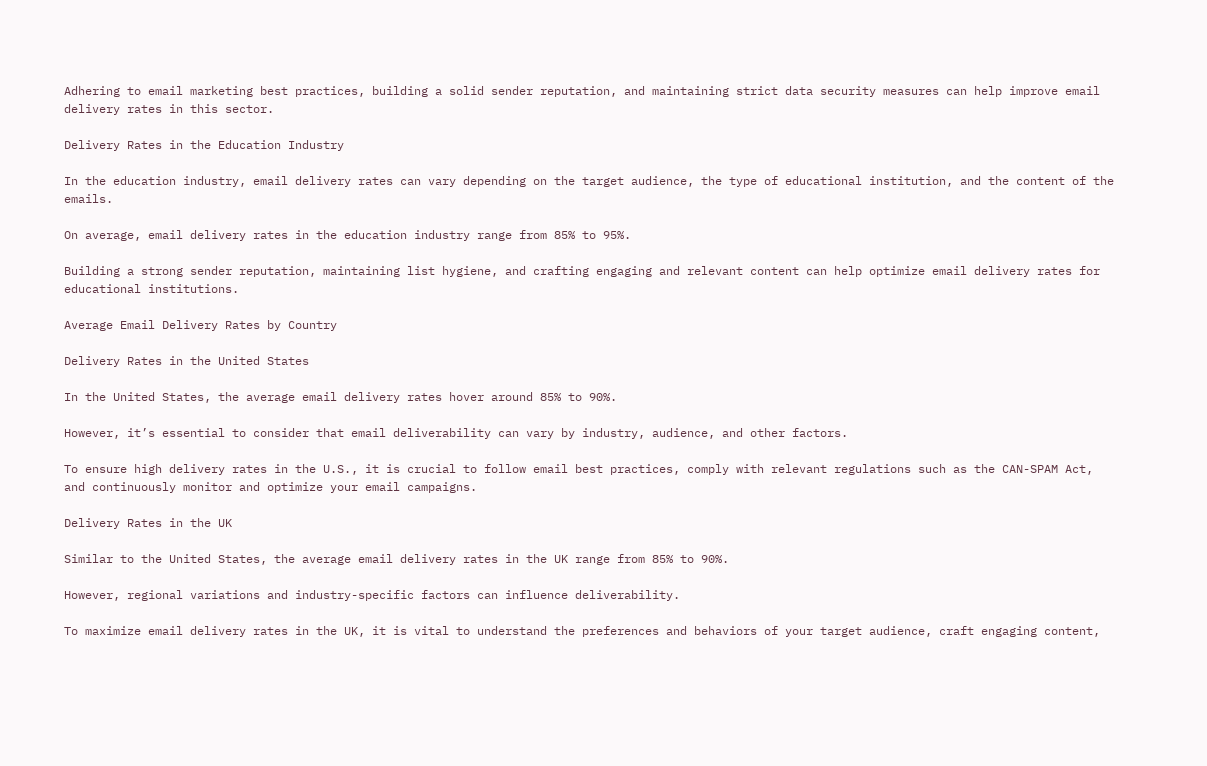Adhering to email marketing best practices, building a solid sender reputation, and maintaining strict data security measures can help improve email delivery rates in this sector.

Delivery Rates in the Education Industry

In the education industry, email delivery rates can vary depending on the target audience, the type of educational institution, and the content of the emails.

On average, email delivery rates in the education industry range from 85% to 95%.

Building a strong sender reputation, maintaining list hygiene, and crafting engaging and relevant content can help optimize email delivery rates for educational institutions.

Average Email Delivery Rates by Country

Delivery Rates in the United States

In the United States, the average email delivery rates hover around 85% to 90%.

However, it’s essential to consider that email deliverability can vary by industry, audience, and other factors.

To ensure high delivery rates in the U.S., it is crucial to follow email best practices, comply with relevant regulations such as the CAN-SPAM Act, and continuously monitor and optimize your email campaigns.

Delivery Rates in the UK

Similar to the United States, the average email delivery rates in the UK range from 85% to 90%.

However, regional variations and industry-specific factors can influence deliverability.

To maximize email delivery rates in the UK, it is vital to understand the preferences and behaviors of your target audience, craft engaging content,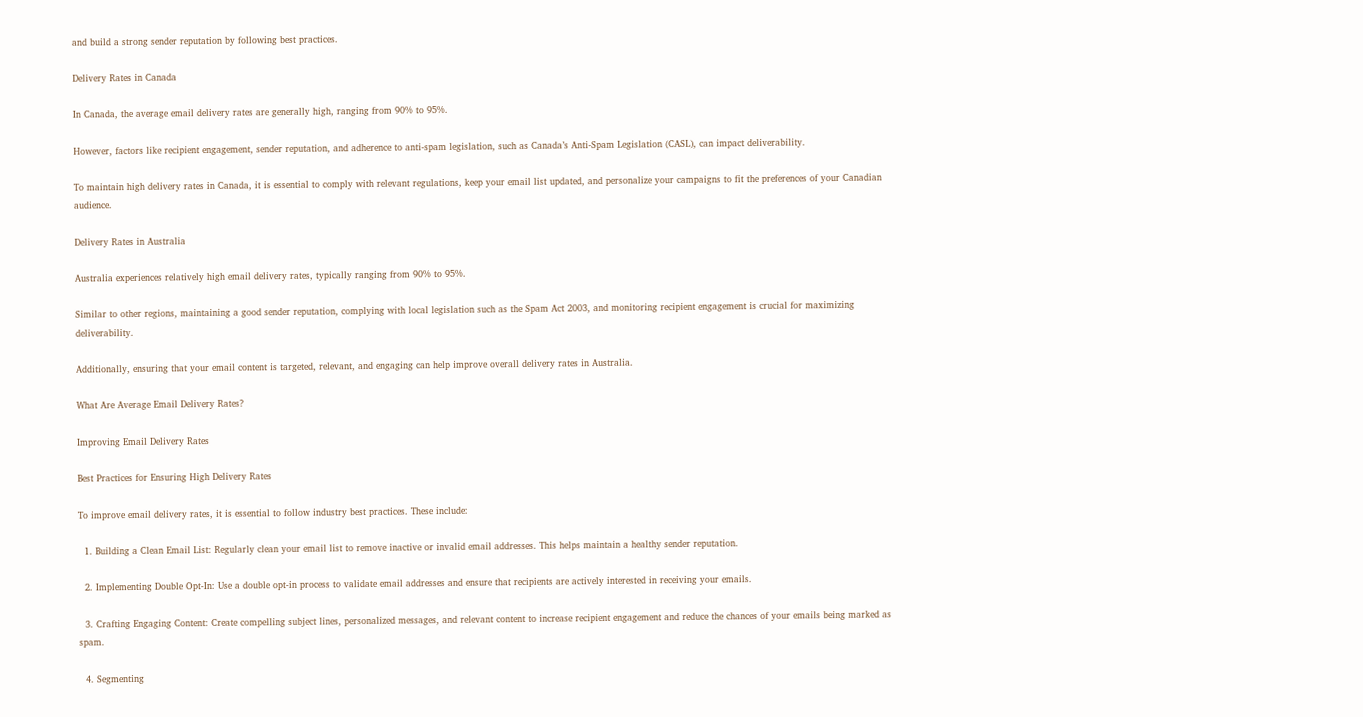and build a strong sender reputation by following best practices.

Delivery Rates in Canada

In Canada, the average email delivery rates are generally high, ranging from 90% to 95%.

However, factors like recipient engagement, sender reputation, and adherence to anti-spam legislation, such as Canada’s Anti-Spam Legislation (CASL), can impact deliverability.

To maintain high delivery rates in Canada, it is essential to comply with relevant regulations, keep your email list updated, and personalize your campaigns to fit the preferences of your Canadian audience.

Delivery Rates in Australia

Australia experiences relatively high email delivery rates, typically ranging from 90% to 95%.

Similar to other regions, maintaining a good sender reputation, complying with local legislation such as the Spam Act 2003, and monitoring recipient engagement is crucial for maximizing deliverability.

Additionally, ensuring that your email content is targeted, relevant, and engaging can help improve overall delivery rates in Australia.

What Are Average Email Delivery Rates?

Improving Email Delivery Rates

Best Practices for Ensuring High Delivery Rates

To improve email delivery rates, it is essential to follow industry best practices. These include:

  1. Building a Clean Email List: Regularly clean your email list to remove inactive or invalid email addresses. This helps maintain a healthy sender reputation.

  2. Implementing Double Opt-In: Use a double opt-in process to validate email addresses and ensure that recipients are actively interested in receiving your emails.

  3. Crafting Engaging Content: Create compelling subject lines, personalized messages, and relevant content to increase recipient engagement and reduce the chances of your emails being marked as spam.

  4. Segmenting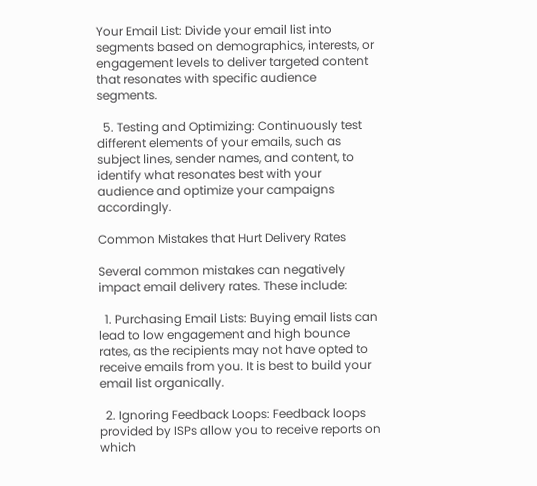Your Email List: Divide your email list into segments based on demographics, interests, or engagement levels to deliver targeted content that resonates with specific audience segments.

  5. Testing and Optimizing: Continuously test different elements of your emails, such as subject lines, sender names, and content, to identify what resonates best with your audience and optimize your campaigns accordingly.

Common Mistakes that Hurt Delivery Rates

Several common mistakes can negatively impact email delivery rates. These include:

  1. Purchasing Email Lists: Buying email lists can lead to low engagement and high bounce rates, as the recipients may not have opted to receive emails from you. It is best to build your email list organically.

  2. Ignoring Feedback Loops: Feedback loops provided by ISPs allow you to receive reports on which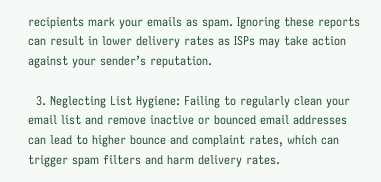recipients mark your emails as spam. Ignoring these reports can result in lower delivery rates as ISPs may take action against your sender’s reputation.

  3. Neglecting List Hygiene: Failing to regularly clean your email list and remove inactive or bounced email addresses can lead to higher bounce and complaint rates, which can trigger spam filters and harm delivery rates.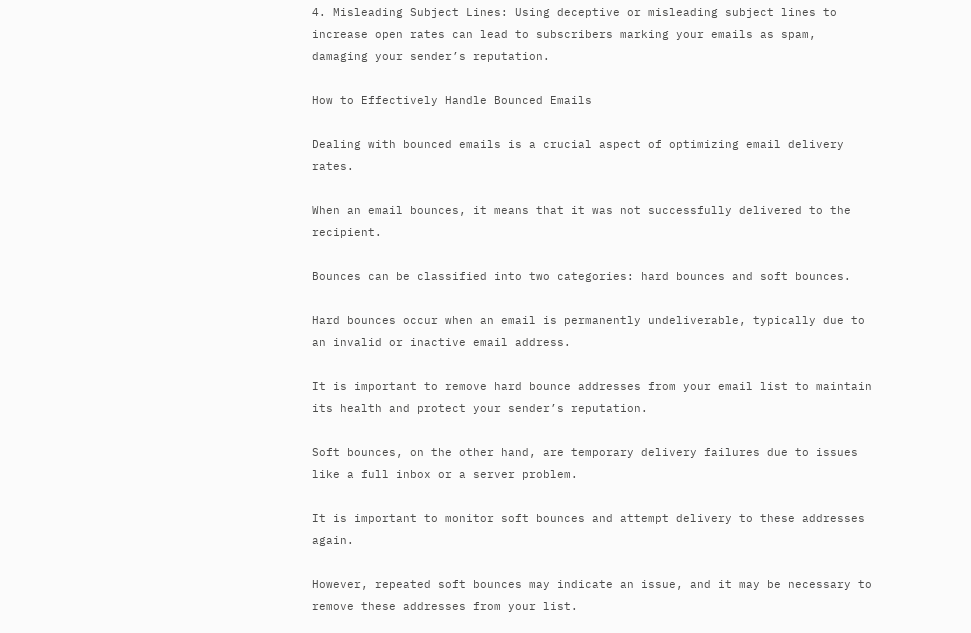4. Misleading Subject Lines: Using deceptive or misleading subject lines to increase open rates can lead to subscribers marking your emails as spam, damaging your sender’s reputation.

How to Effectively Handle Bounced Emails

Dealing with bounced emails is a crucial aspect of optimizing email delivery rates.

When an email bounces, it means that it was not successfully delivered to the recipient.

Bounces can be classified into two categories: hard bounces and soft bounces.

Hard bounces occur when an email is permanently undeliverable, typically due to an invalid or inactive email address.

It is important to remove hard bounce addresses from your email list to maintain its health and protect your sender’s reputation.

Soft bounces, on the other hand, are temporary delivery failures due to issues like a full inbox or a server problem.

It is important to monitor soft bounces and attempt delivery to these addresses again.

However, repeated soft bounces may indicate an issue, and it may be necessary to remove these addresses from your list.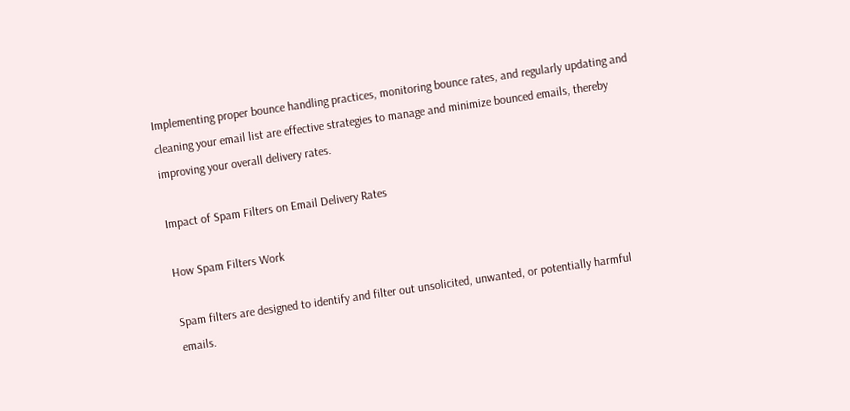Implementing proper bounce handling practices, monitoring bounce rates, and regularly updating and cleaning your email list are effective strategies to manage and minimize bounced emails, thereby improving your overall delivery rates.

Impact of Spam Filters on Email Delivery Rates

How Spam Filters Work

Spam filters are designed to identify and filter out unsolicited, unwanted, or potentially harmful emails.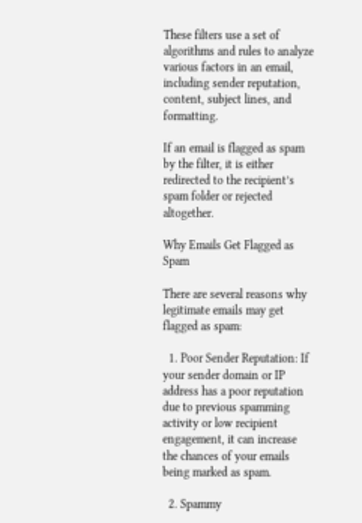These filters use a set of algorithms and rules to analyze various factors in an email, including sender reputation, content, subject lines, and formatting.

If an email is flagged as spam by the filter, it is either redirected to the recipient’s spam folder or rejected altogether.

Why Emails Get Flagged as Spam

There are several reasons why legitimate emails may get flagged as spam:

  1. Poor Sender Reputation: If your sender domain or IP address has a poor reputation due to previous spamming activity or low recipient engagement, it can increase the chances of your emails being marked as spam.

  2. Spammy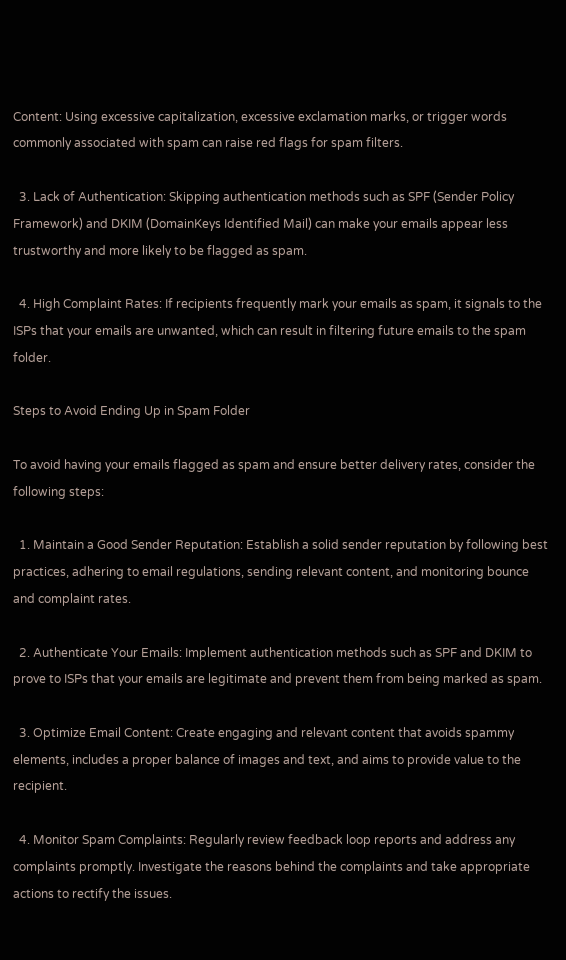Content: Using excessive capitalization, excessive exclamation marks, or trigger words commonly associated with spam can raise red flags for spam filters.

  3. Lack of Authentication: Skipping authentication methods such as SPF (Sender Policy Framework) and DKIM (DomainKeys Identified Mail) can make your emails appear less trustworthy and more likely to be flagged as spam.

  4. High Complaint Rates: If recipients frequently mark your emails as spam, it signals to the ISPs that your emails are unwanted, which can result in filtering future emails to the spam folder.

Steps to Avoid Ending Up in Spam Folder

To avoid having your emails flagged as spam and ensure better delivery rates, consider the following steps:

  1. Maintain a Good Sender Reputation: Establish a solid sender reputation by following best practices, adhering to email regulations, sending relevant content, and monitoring bounce and complaint rates.

  2. Authenticate Your Emails: Implement authentication methods such as SPF and DKIM to prove to ISPs that your emails are legitimate and prevent them from being marked as spam.

  3. Optimize Email Content: Create engaging and relevant content that avoids spammy elements, includes a proper balance of images and text, and aims to provide value to the recipient.

  4. Monitor Spam Complaints: Regularly review feedback loop reports and address any complaints promptly. Investigate the reasons behind the complaints and take appropriate actions to rectify the issues.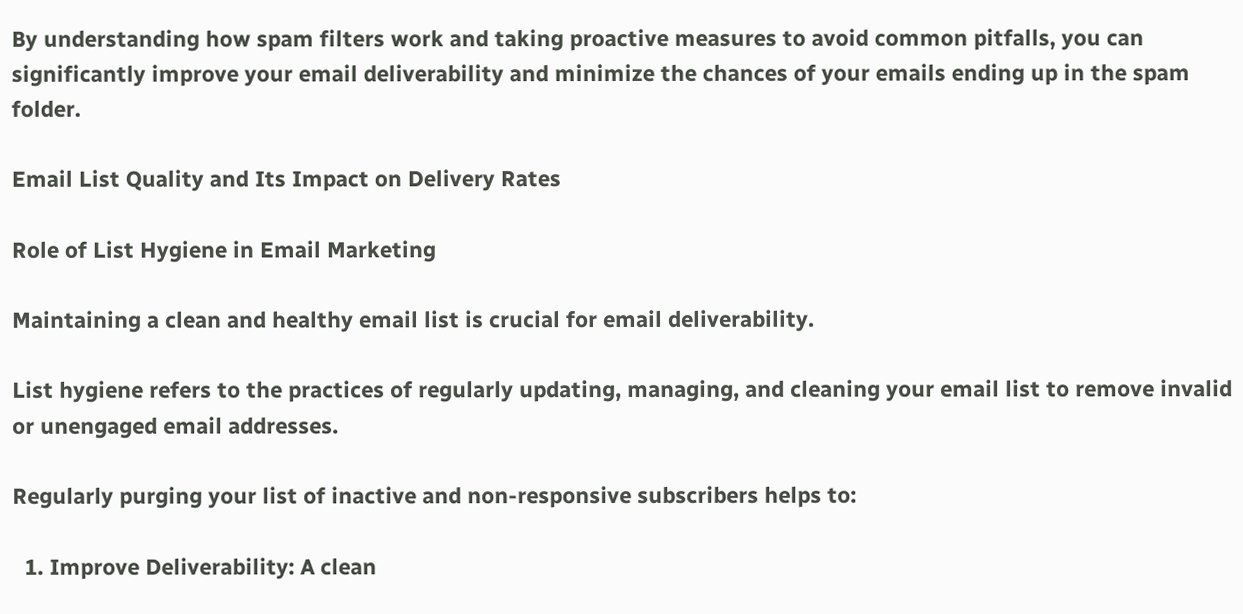By understanding how spam filters work and taking proactive measures to avoid common pitfalls, you can significantly improve your email deliverability and minimize the chances of your emails ending up in the spam folder.

Email List Quality and Its Impact on Delivery Rates

Role of List Hygiene in Email Marketing

Maintaining a clean and healthy email list is crucial for email deliverability.

List hygiene refers to the practices of regularly updating, managing, and cleaning your email list to remove invalid or unengaged email addresses.

Regularly purging your list of inactive and non-responsive subscribers helps to:

  1. Improve Deliverability: A clean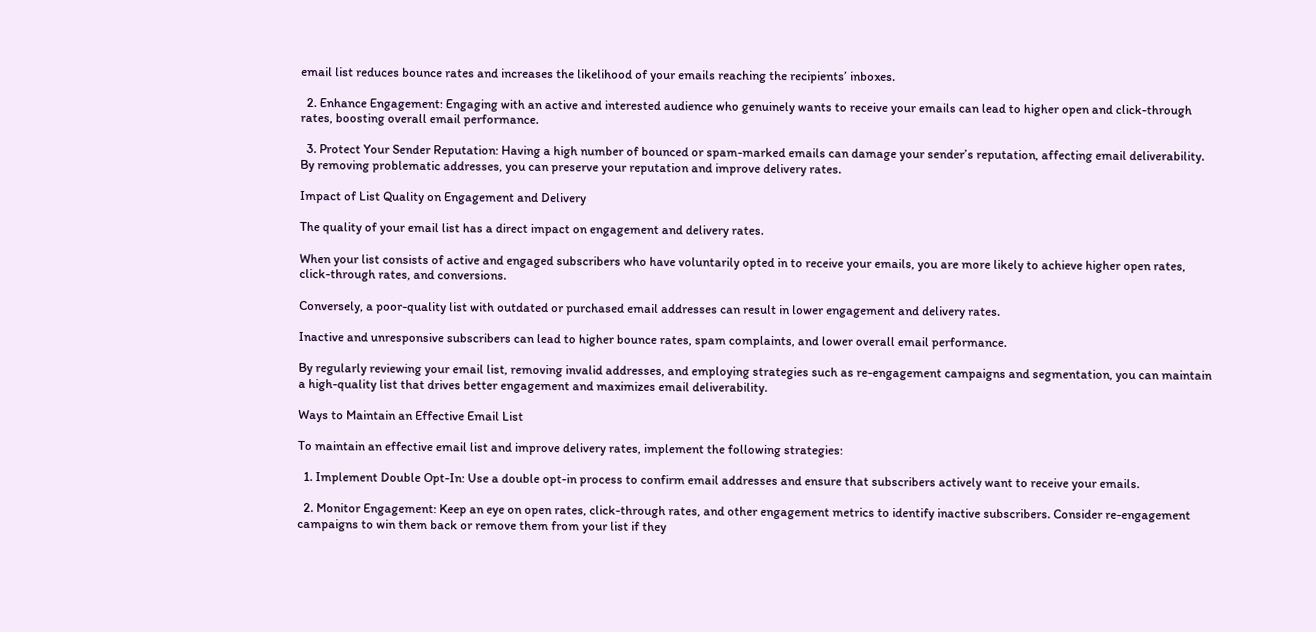email list reduces bounce rates and increases the likelihood of your emails reaching the recipients’ inboxes.

  2. Enhance Engagement: Engaging with an active and interested audience who genuinely wants to receive your emails can lead to higher open and click-through rates, boosting overall email performance.

  3. Protect Your Sender Reputation: Having a high number of bounced or spam-marked emails can damage your sender’s reputation, affecting email deliverability. By removing problematic addresses, you can preserve your reputation and improve delivery rates.

Impact of List Quality on Engagement and Delivery

The quality of your email list has a direct impact on engagement and delivery rates.

When your list consists of active and engaged subscribers who have voluntarily opted in to receive your emails, you are more likely to achieve higher open rates, click-through rates, and conversions.

Conversely, a poor-quality list with outdated or purchased email addresses can result in lower engagement and delivery rates.

Inactive and unresponsive subscribers can lead to higher bounce rates, spam complaints, and lower overall email performance.

By regularly reviewing your email list, removing invalid addresses, and employing strategies such as re-engagement campaigns and segmentation, you can maintain a high-quality list that drives better engagement and maximizes email deliverability.

Ways to Maintain an Effective Email List

To maintain an effective email list and improve delivery rates, implement the following strategies:

  1. Implement Double Opt-In: Use a double opt-in process to confirm email addresses and ensure that subscribers actively want to receive your emails.

  2. Monitor Engagement: Keep an eye on open rates, click-through rates, and other engagement metrics to identify inactive subscribers. Consider re-engagement campaigns to win them back or remove them from your list if they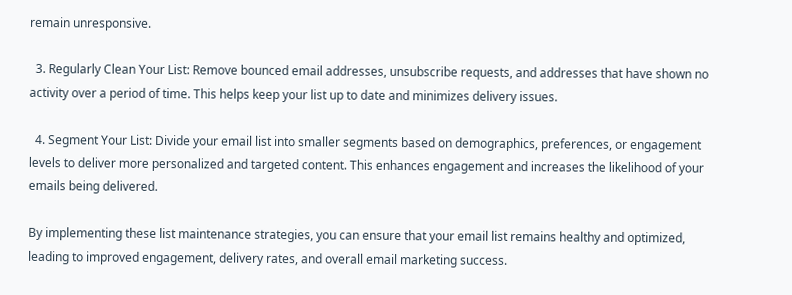remain unresponsive.

  3. Regularly Clean Your List: Remove bounced email addresses, unsubscribe requests, and addresses that have shown no activity over a period of time. This helps keep your list up to date and minimizes delivery issues.

  4. Segment Your List: Divide your email list into smaller segments based on demographics, preferences, or engagement levels to deliver more personalized and targeted content. This enhances engagement and increases the likelihood of your emails being delivered.

By implementing these list maintenance strategies, you can ensure that your email list remains healthy and optimized, leading to improved engagement, delivery rates, and overall email marketing success.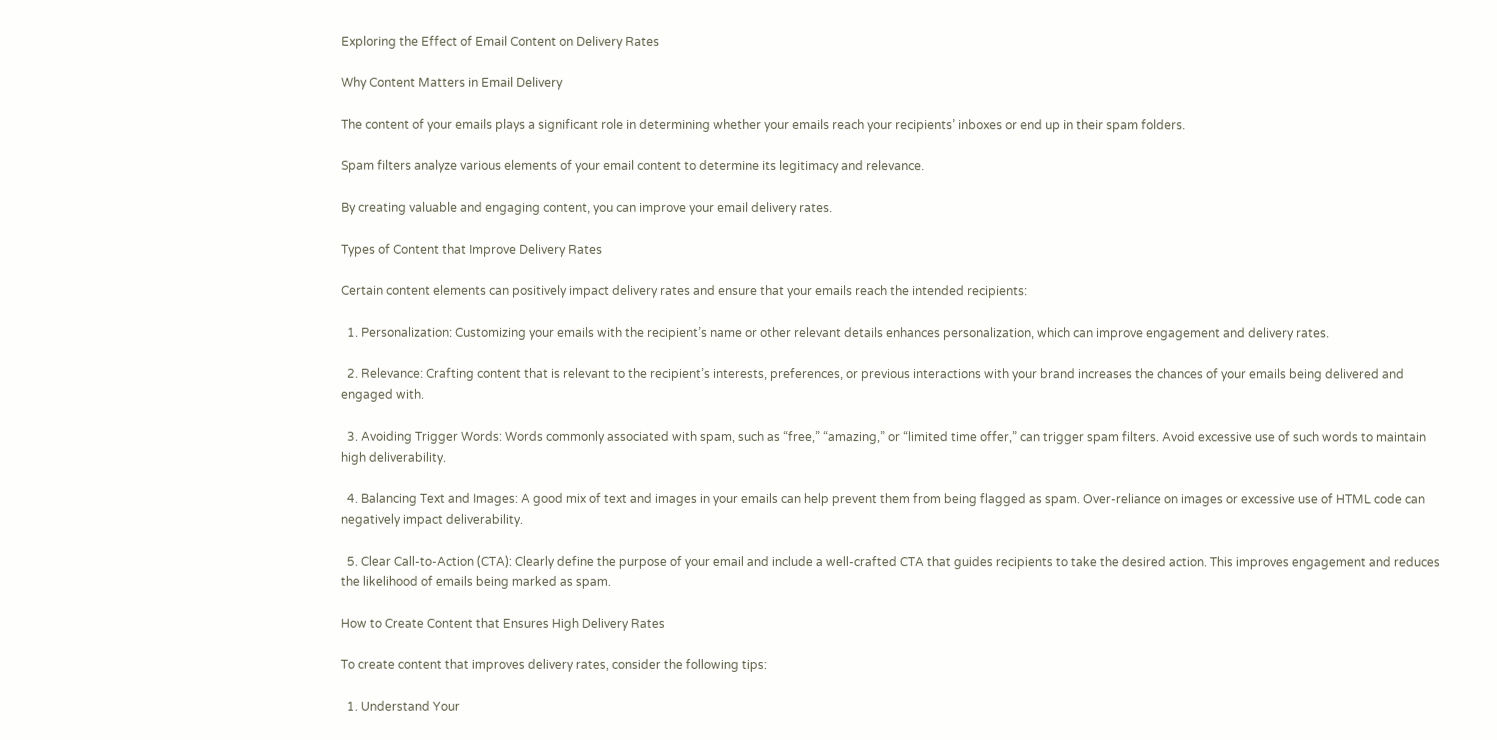Exploring the Effect of Email Content on Delivery Rates

Why Content Matters in Email Delivery

The content of your emails plays a significant role in determining whether your emails reach your recipients’ inboxes or end up in their spam folders.

Spam filters analyze various elements of your email content to determine its legitimacy and relevance.

By creating valuable and engaging content, you can improve your email delivery rates.

Types of Content that Improve Delivery Rates

Certain content elements can positively impact delivery rates and ensure that your emails reach the intended recipients:

  1. Personalization: Customizing your emails with the recipient’s name or other relevant details enhances personalization, which can improve engagement and delivery rates.

  2. Relevance: Crafting content that is relevant to the recipient’s interests, preferences, or previous interactions with your brand increases the chances of your emails being delivered and engaged with.

  3. Avoiding Trigger Words: Words commonly associated with spam, such as “free,” “amazing,” or “limited time offer,” can trigger spam filters. Avoid excessive use of such words to maintain high deliverability.

  4. Balancing Text and Images: A good mix of text and images in your emails can help prevent them from being flagged as spam. Over-reliance on images or excessive use of HTML code can negatively impact deliverability.

  5. Clear Call-to-Action (CTA): Clearly define the purpose of your email and include a well-crafted CTA that guides recipients to take the desired action. This improves engagement and reduces the likelihood of emails being marked as spam.

How to Create Content that Ensures High Delivery Rates

To create content that improves delivery rates, consider the following tips:

  1. Understand Your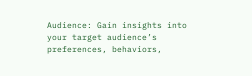Audience: Gain insights into your target audience’s preferences, behaviors,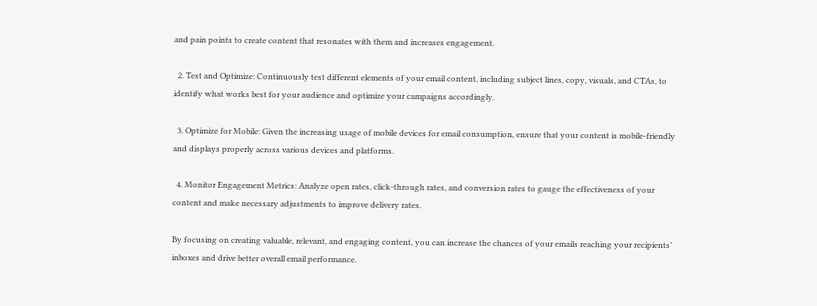and pain points to create content that resonates with them and increases engagement.

  2. Test and Optimize: Continuously test different elements of your email content, including subject lines, copy, visuals, and CTAs, to identify what works best for your audience and optimize your campaigns accordingly.

  3. Optimize for Mobile: Given the increasing usage of mobile devices for email consumption, ensure that your content is mobile-friendly and displays properly across various devices and platforms.

  4. Monitor Engagement Metrics: Analyze open rates, click-through rates, and conversion rates to gauge the effectiveness of your content and make necessary adjustments to improve delivery rates.

By focusing on creating valuable, relevant, and engaging content, you can increase the chances of your emails reaching your recipients’ inboxes and drive better overall email performance.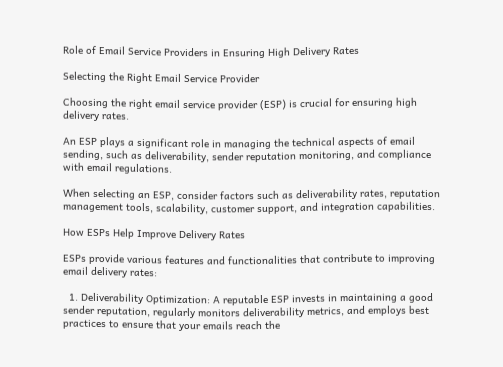Role of Email Service Providers in Ensuring High Delivery Rates

Selecting the Right Email Service Provider

Choosing the right email service provider (ESP) is crucial for ensuring high delivery rates.

An ESP plays a significant role in managing the technical aspects of email sending, such as deliverability, sender reputation monitoring, and compliance with email regulations.

When selecting an ESP, consider factors such as deliverability rates, reputation management tools, scalability, customer support, and integration capabilities.

How ESPs Help Improve Delivery Rates

ESPs provide various features and functionalities that contribute to improving email delivery rates:

  1. Deliverability Optimization: A reputable ESP invests in maintaining a good sender reputation, regularly monitors deliverability metrics, and employs best practices to ensure that your emails reach the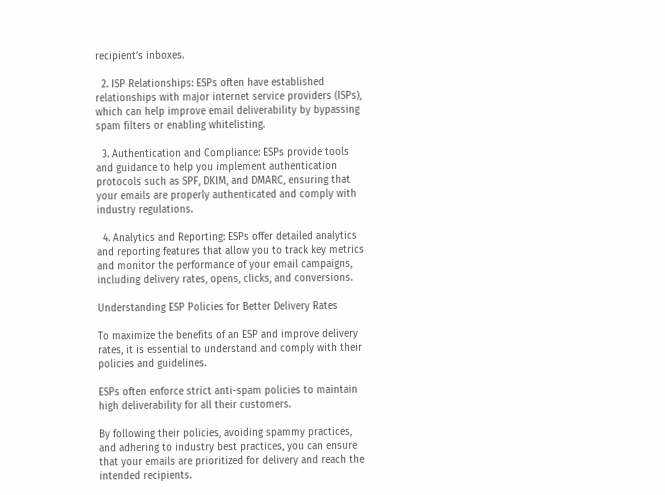recipient’s inboxes.

  2. ISP Relationships: ESPs often have established relationships with major internet service providers (ISPs), which can help improve email deliverability by bypassing spam filters or enabling whitelisting.

  3. Authentication and Compliance: ESPs provide tools and guidance to help you implement authentication protocols such as SPF, DKIM, and DMARC, ensuring that your emails are properly authenticated and comply with industry regulations.

  4. Analytics and Reporting: ESPs offer detailed analytics and reporting features that allow you to track key metrics and monitor the performance of your email campaigns, including delivery rates, opens, clicks, and conversions.

Understanding ESP Policies for Better Delivery Rates

To maximize the benefits of an ESP and improve delivery rates, it is essential to understand and comply with their policies and guidelines.

ESPs often enforce strict anti-spam policies to maintain high deliverability for all their customers.

By following their policies, avoiding spammy practices, and adhering to industry best practices, you can ensure that your emails are prioritized for delivery and reach the intended recipients.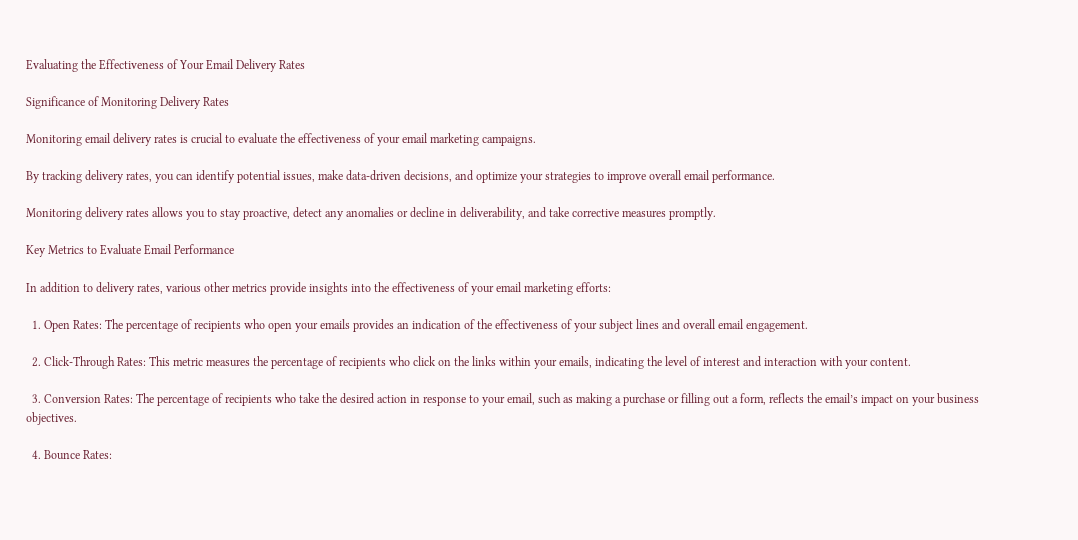Evaluating the Effectiveness of Your Email Delivery Rates

Significance of Monitoring Delivery Rates

Monitoring email delivery rates is crucial to evaluate the effectiveness of your email marketing campaigns.

By tracking delivery rates, you can identify potential issues, make data-driven decisions, and optimize your strategies to improve overall email performance.

Monitoring delivery rates allows you to stay proactive, detect any anomalies or decline in deliverability, and take corrective measures promptly.

Key Metrics to Evaluate Email Performance

In addition to delivery rates, various other metrics provide insights into the effectiveness of your email marketing efforts:

  1. Open Rates: The percentage of recipients who open your emails provides an indication of the effectiveness of your subject lines and overall email engagement.

  2. Click-Through Rates: This metric measures the percentage of recipients who click on the links within your emails, indicating the level of interest and interaction with your content.

  3. Conversion Rates: The percentage of recipients who take the desired action in response to your email, such as making a purchase or filling out a form, reflects the email’s impact on your business objectives.

  4. Bounce Rates: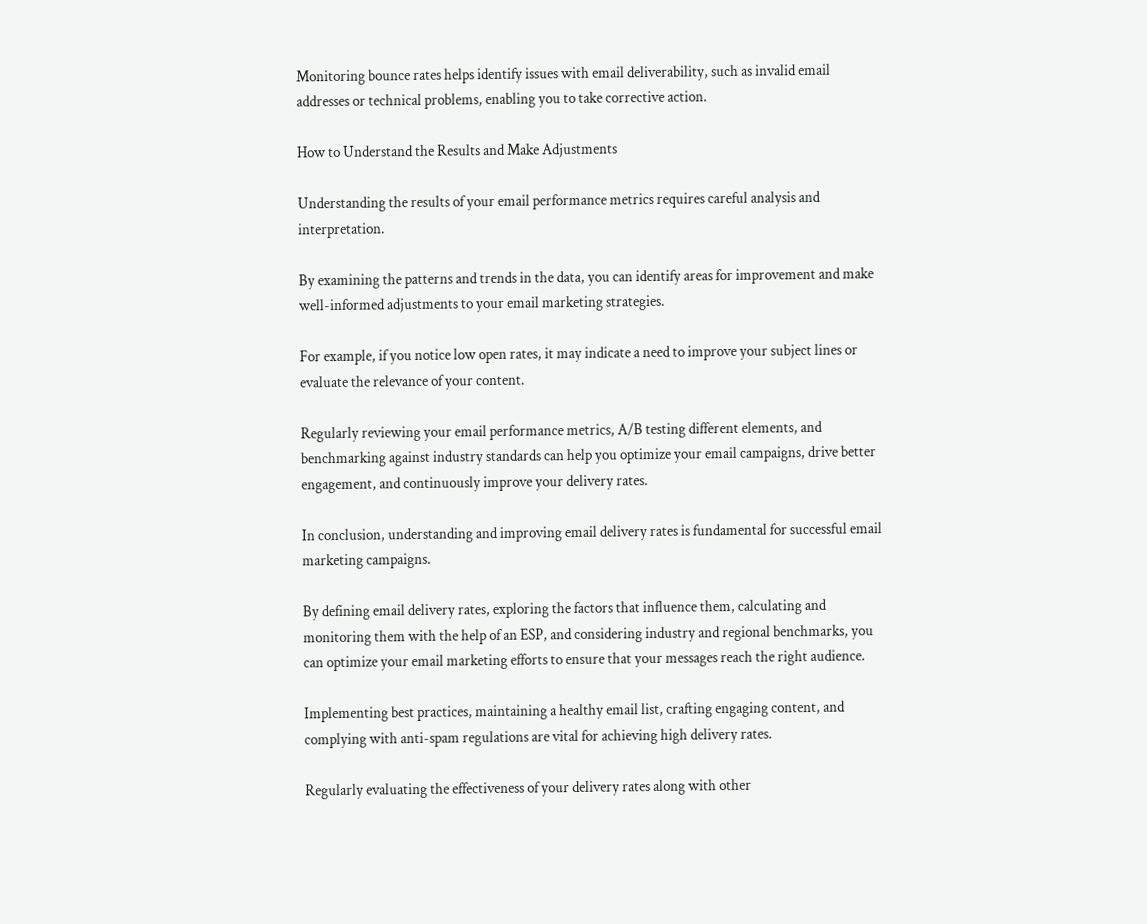Monitoring bounce rates helps identify issues with email deliverability, such as invalid email addresses or technical problems, enabling you to take corrective action.

How to Understand the Results and Make Adjustments

Understanding the results of your email performance metrics requires careful analysis and interpretation.

By examining the patterns and trends in the data, you can identify areas for improvement and make well-informed adjustments to your email marketing strategies.

For example, if you notice low open rates, it may indicate a need to improve your subject lines or evaluate the relevance of your content.

Regularly reviewing your email performance metrics, A/B testing different elements, and benchmarking against industry standards can help you optimize your email campaigns, drive better engagement, and continuously improve your delivery rates.

In conclusion, understanding and improving email delivery rates is fundamental for successful email marketing campaigns.

By defining email delivery rates, exploring the factors that influence them, calculating and monitoring them with the help of an ESP, and considering industry and regional benchmarks, you can optimize your email marketing efforts to ensure that your messages reach the right audience.

Implementing best practices, maintaining a healthy email list, crafting engaging content, and complying with anti-spam regulations are vital for achieving high delivery rates.

Regularly evaluating the effectiveness of your delivery rates along with other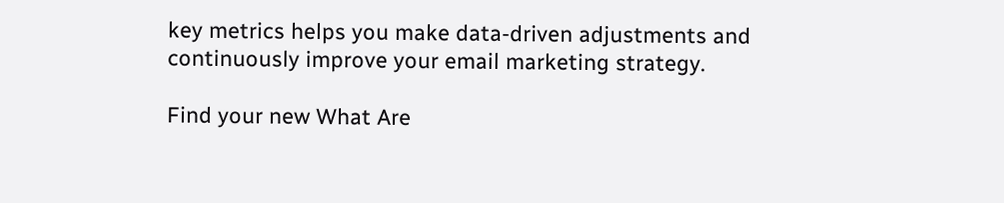key metrics helps you make data-driven adjustments and continuously improve your email marketing strategy.

Find your new What Are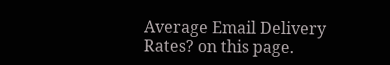Average Email Delivery Rates? on this page.